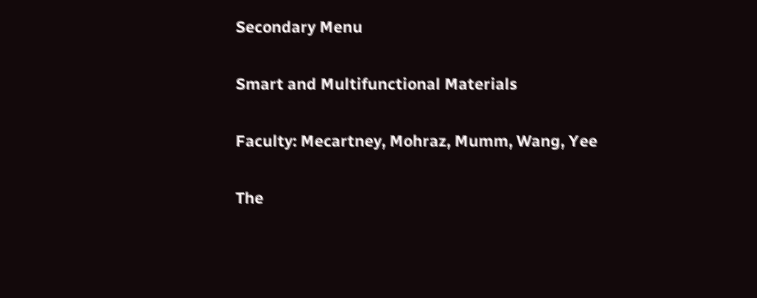Secondary Menu

Smart and Multifunctional Materials

Faculty: Mecartney, Mohraz, Mumm, Wang, Yee

The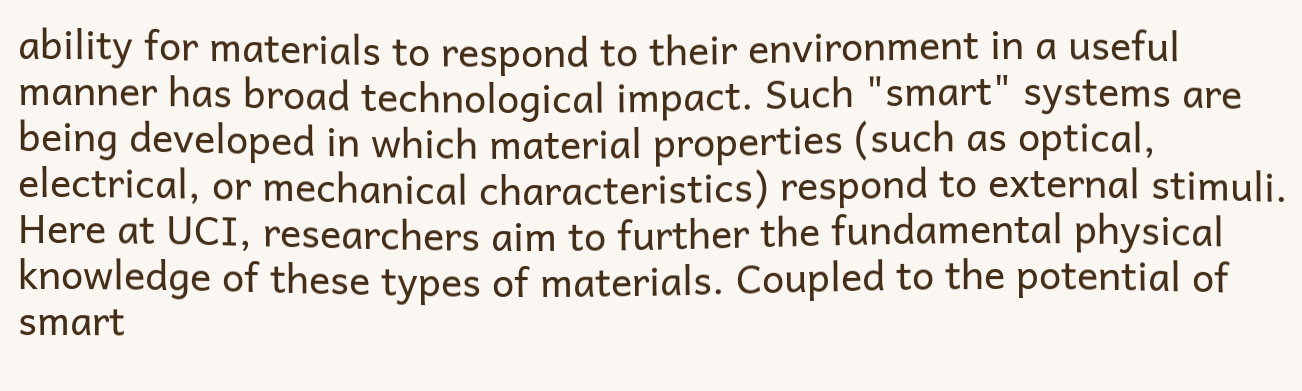ability for materials to respond to their environment in a useful manner has broad technological impact. Such "smart" systems are being developed in which material properties (such as optical, electrical, or mechanical characteristics) respond to external stimuli. Here at UCI, researchers aim to further the fundamental physical knowledge of these types of materials. Coupled to the potential of smart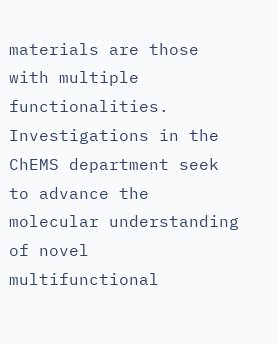materials are those with multiple functionalities. Investigations in the ChEMS department seek to advance the molecular understanding of novel multifunctional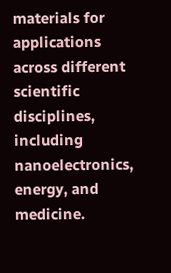materials for applications across different scientific disciplines, including nanoelectronics, energy, and medicine.